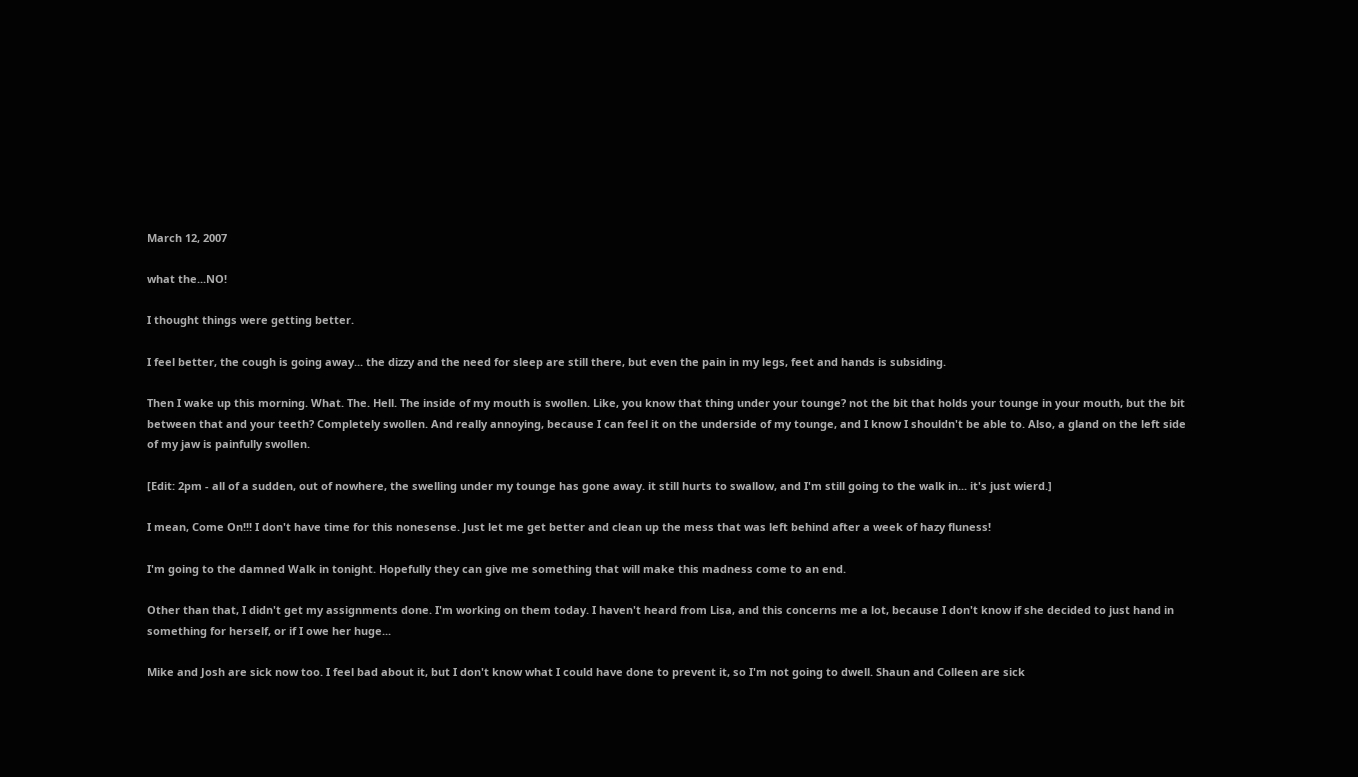March 12, 2007

what the...NO!

I thought things were getting better.

I feel better, the cough is going away... the dizzy and the need for sleep are still there, but even the pain in my legs, feet and hands is subsiding.

Then I wake up this morning. What. The. Hell. The inside of my mouth is swollen. Like, you know that thing under your tounge? not the bit that holds your tounge in your mouth, but the bit between that and your teeth? Completely swollen. And really annoying, because I can feel it on the underside of my tounge, and I know I shouldn't be able to. Also, a gland on the left side of my jaw is painfully swollen.

[Edit: 2pm - all of a sudden, out of nowhere, the swelling under my tounge has gone away. it still hurts to swallow, and I'm still going to the walk in... it's just wierd.]

I mean, Come On!!! I don't have time for this nonesense. Just let me get better and clean up the mess that was left behind after a week of hazy fluness!

I'm going to the damned Walk in tonight. Hopefully they can give me something that will make this madness come to an end.

Other than that, I didn't get my assignments done. I'm working on them today. I haven't heard from Lisa, and this concerns me a lot, because I don't know if she decided to just hand in something for herself, or if I owe her huge...

Mike and Josh are sick now too. I feel bad about it, but I don't know what I could have done to prevent it, so I'm not going to dwell. Shaun and Colleen are sick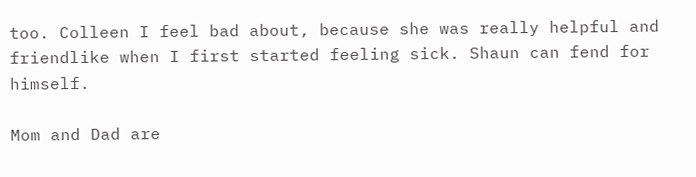too. Colleen I feel bad about, because she was really helpful and friendlike when I first started feeling sick. Shaun can fend for himself.

Mom and Dad are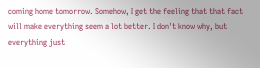coming home tomorrow. Somehow, I get the feeling that that fact will make everything seem a lot better. I don't know why, but everything just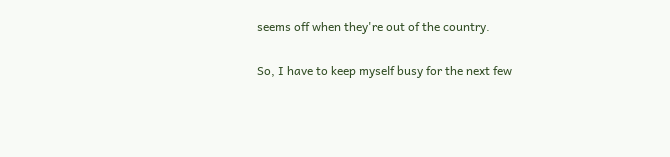seems off when they're out of the country.

So, I have to keep myself busy for the next few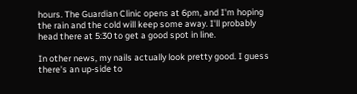hours. The Guardian Clinic opens at 6pm, and I'm hoping the rain and the cold will keep some away. I'll probably head there at 5:30 to get a good spot in line.

In other news, my nails actually look pretty good. I guess there's an up-side to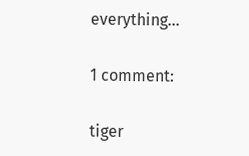everything...

1 comment:

tiger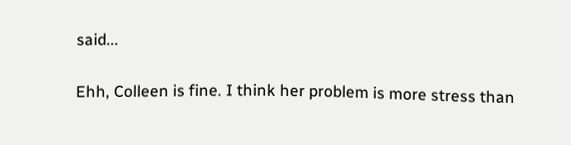said...

Ehh, Colleen is fine. I think her problem is more stress than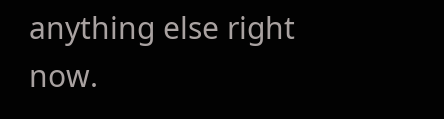anything else right now.